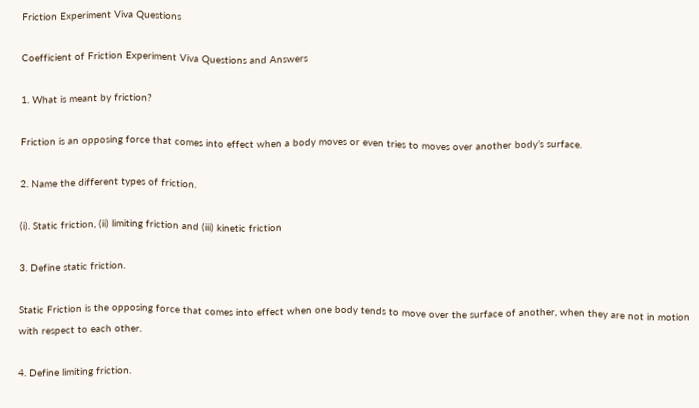Friction Experiment Viva Questions

Coefficient of Friction Experiment Viva Questions and Answers

1. What is meant by friction?

Friction is an opposing force that comes into effect when a body moves or even tries to moves over another body’s surface.

2. Name the different types of friction.

(i). Static friction, (ii) limiting friction and (iii) kinetic friction

3. Define static friction.

Static Friction is the opposing force that comes into effect when one body tends to move over the surface of another, when they are not in motion with respect to each other.

4. Define limiting friction.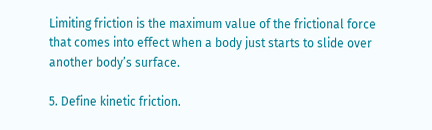Limiting friction is the maximum value of the frictional force that comes into effect when a body just starts to slide over another body’s surface.

5. Define kinetic friction.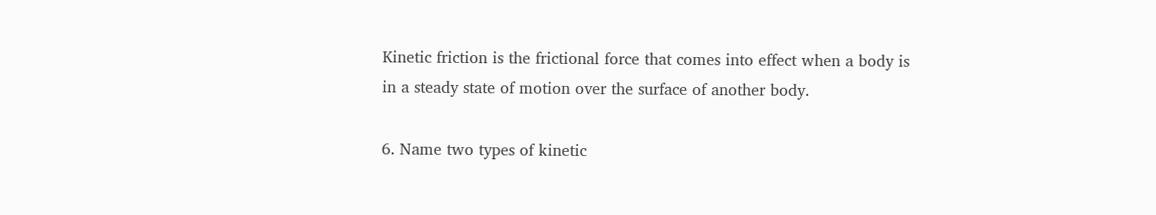Kinetic friction is the frictional force that comes into effect when a body is in a steady state of motion over the surface of another body.

6. Name two types of kinetic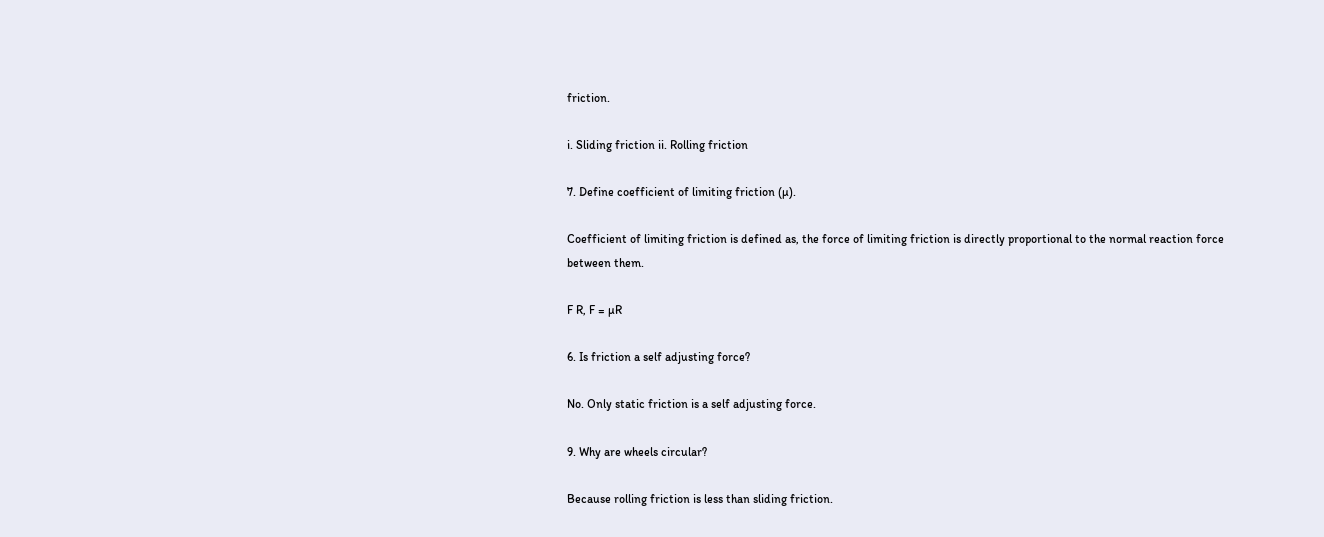friction.

i. Sliding friction ii. Rolling friction

7. Define coefficient of limiting friction (µ).

Coefficient of limiting friction is defined as, the force of limiting friction is directly proportional to the normal reaction force between them.

F R, F = µR

6. Is friction a self adjusting force?

No. Only static friction is a self adjusting force.

9. Why are wheels circular?

Because rolling friction is less than sliding friction.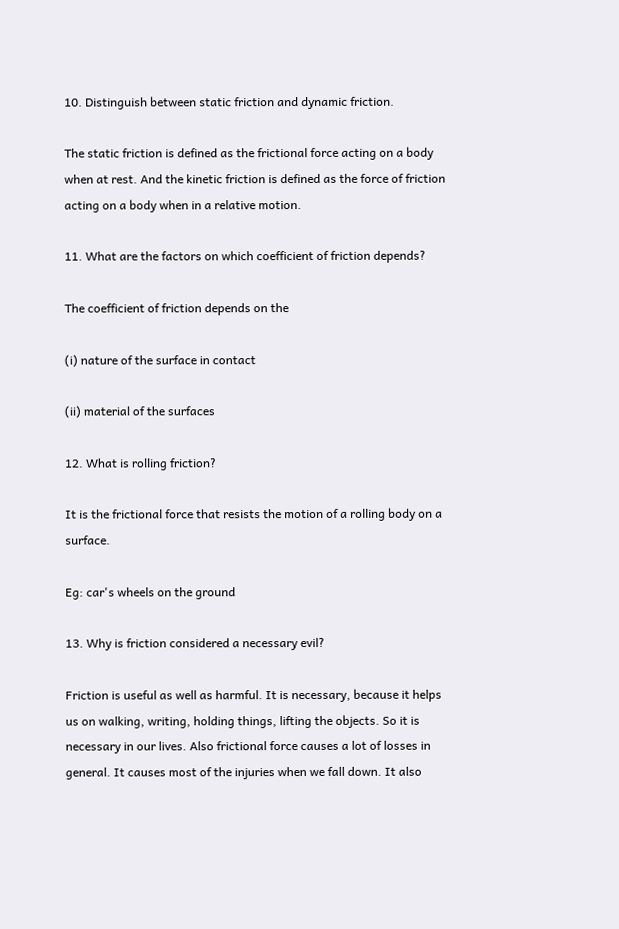10. Distinguish between static friction and dynamic friction.

The static friction is defined as the frictional force acting on a body when at rest. And the kinetic friction is defined as the force of friction acting on a body when in a relative motion.

11. What are the factors on which coefficient of friction depends?

The coefficient of friction depends on the

(i) nature of the surface in contact

(ii) material of the surfaces

12. What is rolling friction?

It is the frictional force that resists the motion of a rolling body on a surface.

Eg: car's wheels on the ground

13. Why is friction considered a necessary evil?

Friction is useful as well as harmful. It is necessary, because it helps us on walking, writing, holding things, lifting the objects. So it is necessary in our lives. Also frictional force causes a lot of losses in general. It causes most of the injuries when we fall down. It also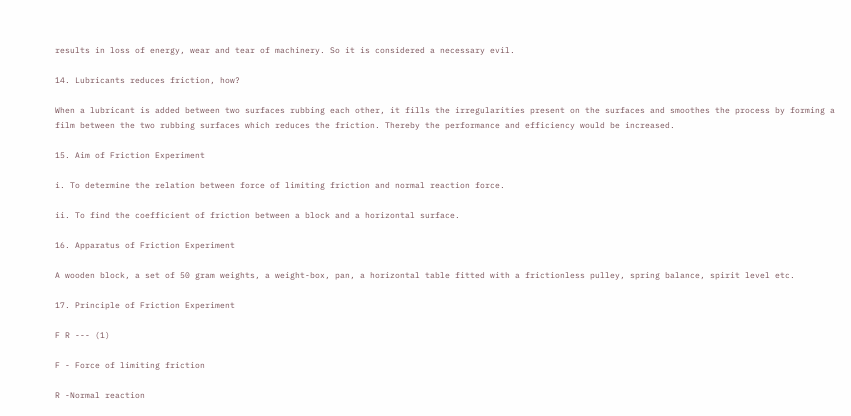results in loss of energy, wear and tear of machinery. So it is considered a necessary evil.

14. Lubricants reduces friction, how?

When a lubricant is added between two surfaces rubbing each other, it fills the irregularities present on the surfaces and smoothes the process by forming a film between the two rubbing surfaces which reduces the friction. Thereby the performance and efficiency would be increased.

15. Aim of Friction Experiment

i. To determine the relation between force of limiting friction and normal reaction force.

ii. To find the coefficient of friction between a block and a horizontal surface.

16. Apparatus of Friction Experiment

A wooden block, a set of 50 gram weights, a weight-box, pan, a horizontal table fitted with a frictionless pulley, spring balance, spirit level etc.

17. Principle of Friction Experiment

F R --- (1)

F - Force of limiting friction

R -Normal reaction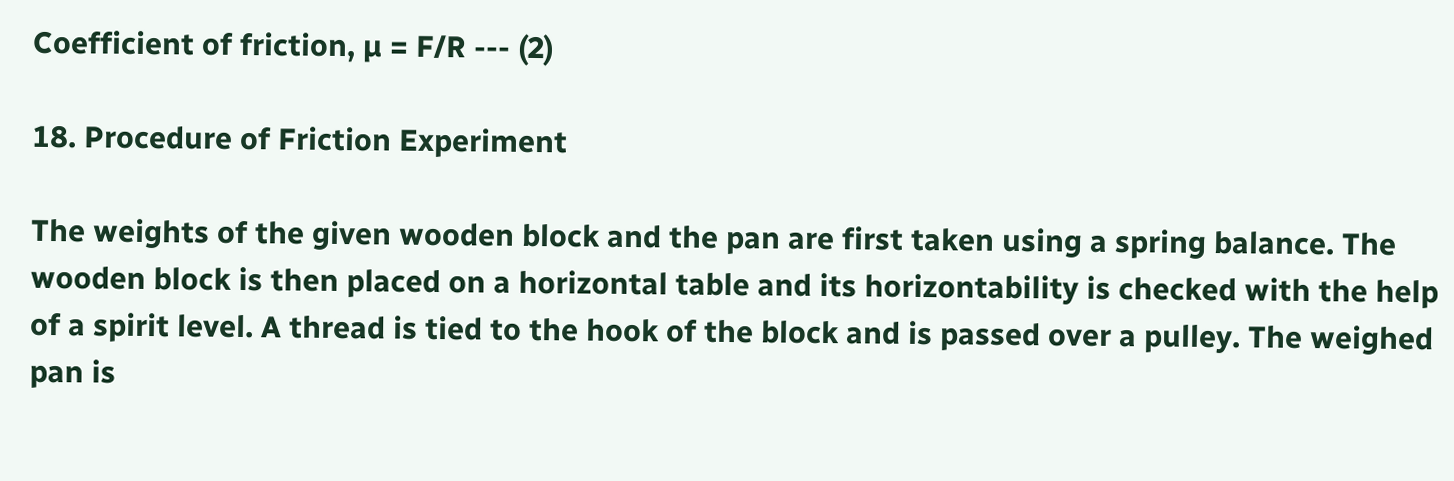Coefficient of friction, µ = F/R --- (2)

18. Procedure of Friction Experiment

The weights of the given wooden block and the pan are first taken using a spring balance. The wooden block is then placed on a horizontal table and its horizontability is checked with the help of a spirit level. A thread is tied to the hook of the block and is passed over a pulley. The weighed pan is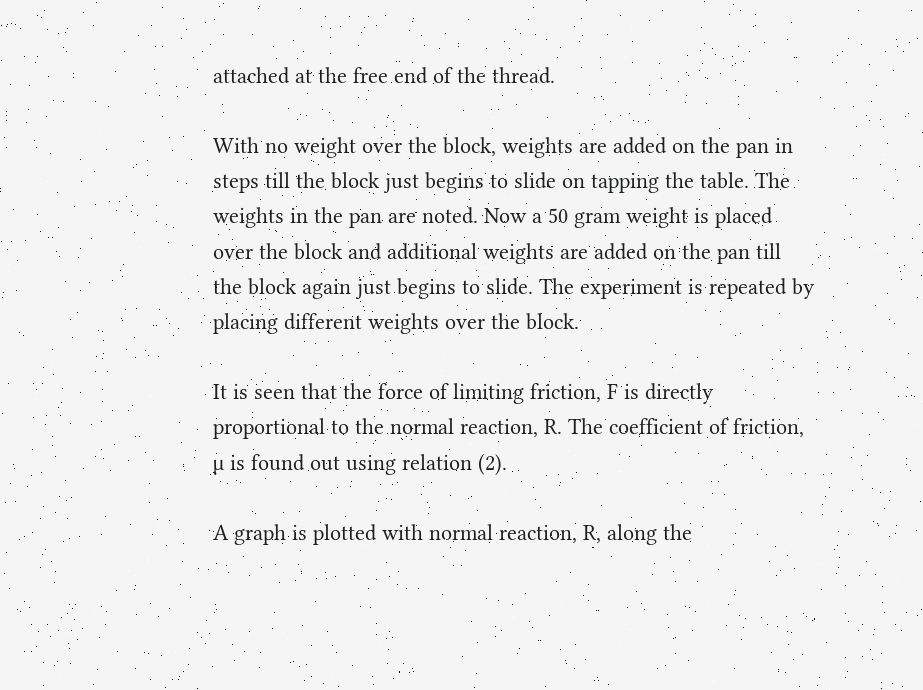attached at the free end of the thread.

With no weight over the block, weights are added on the pan in steps till the block just begins to slide on tapping the table. The weights in the pan are noted. Now a 50 gram weight is placed over the block and additional weights are added on the pan till the block again just begins to slide. The experiment is repeated by placing different weights over the block.

It is seen that the force of limiting friction, F is directly proportional to the normal reaction, R. The coefficient of friction, µ is found out using relation (2).

A graph is plotted with normal reaction, R, along the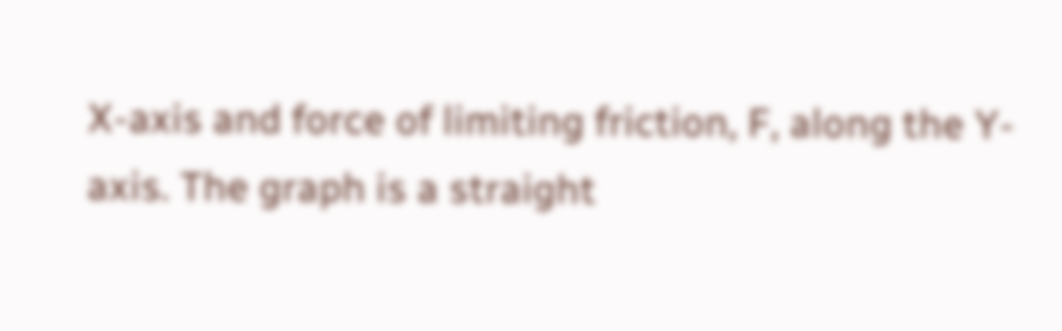X-axis and force of limiting friction, F, along the Y-axis. The graph is a straight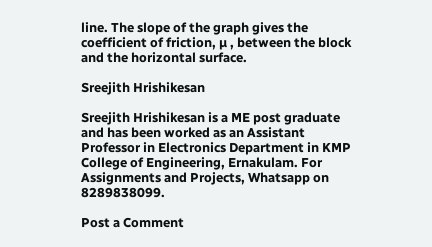line. The slope of the graph gives the coefficient of friction, µ , between the block and the horizontal surface.

Sreejith Hrishikesan

Sreejith Hrishikesan is a ME post graduate and has been worked as an Assistant Professor in Electronics Department in KMP College of Engineering, Ernakulam. For Assignments and Projects, Whatsapp on 8289838099.

Post a Comment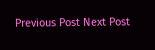Previous Post Next Post